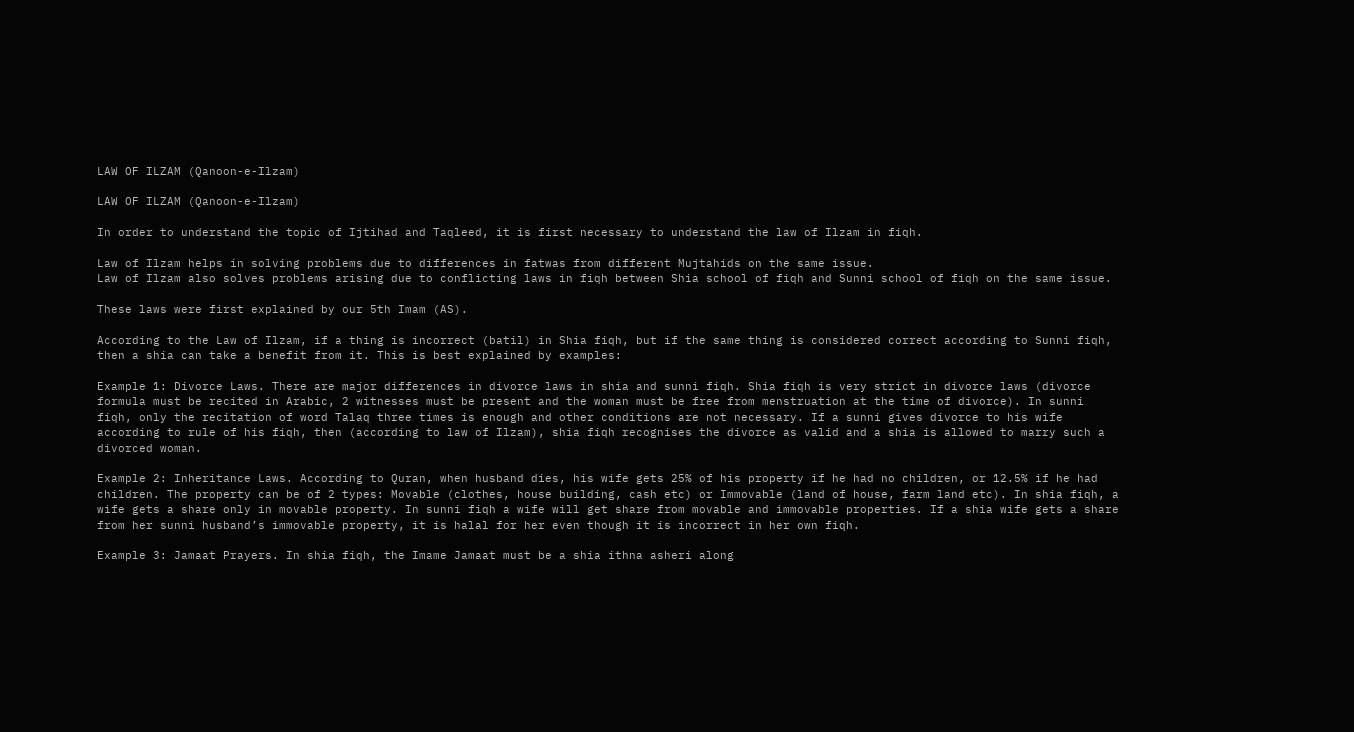LAW OF ILZAM (Qanoon-e-Ilzam)

LAW OF ILZAM (Qanoon-e-Ilzam)

In order to understand the topic of Ijtihad and Taqleed, it is first necessary to understand the law of Ilzam in fiqh.

Law of Ilzam helps in solving problems due to differences in fatwas from different Mujtahids on the same issue.
Law of Ilzam also solves problems arising due to conflicting laws in fiqh between Shia school of fiqh and Sunni school of fiqh on the same issue.

These laws were first explained by our 5th Imam (AS).

According to the Law of Ilzam, if a thing is incorrect (batil) in Shia fiqh, but if the same thing is considered correct according to Sunni fiqh, then a shia can take a benefit from it. This is best explained by examples:

Example 1: Divorce Laws. There are major differences in divorce laws in shia and sunni fiqh. Shia fiqh is very strict in divorce laws (divorce formula must be recited in Arabic, 2 witnesses must be present and the woman must be free from menstruation at the time of divorce). In sunni fiqh, only the recitation of word Talaq three times is enough and other conditions are not necessary. If a sunni gives divorce to his wife according to rule of his fiqh, then (according to law of Ilzam), shia fiqh recognises the divorce as valid and a shia is allowed to marry such a divorced woman.

Example 2: Inheritance Laws. According to Quran, when husband dies, his wife gets 25% of his property if he had no children, or 12.5% if he had children. The property can be of 2 types: Movable (clothes, house building, cash etc) or Immovable (land of house, farm land etc). In shia fiqh, a wife gets a share only in movable property. In sunni fiqh a wife will get share from movable and immovable properties. If a shia wife gets a share from her sunni husband’s immovable property, it is halal for her even though it is incorrect in her own fiqh.

Example 3: Jamaat Prayers. In shia fiqh, the Imame Jamaat must be a shia ithna asheri along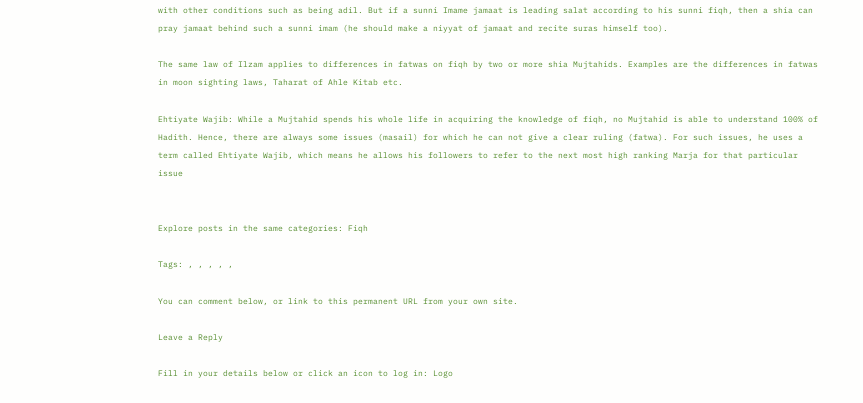with other conditions such as being adil. But if a sunni Imame jamaat is leading salat according to his sunni fiqh, then a shia can pray jamaat behind such a sunni imam (he should make a niyyat of jamaat and recite suras himself too).

The same law of Ilzam applies to differences in fatwas on fiqh by two or more shia Mujtahids. Examples are the differences in fatwas in moon sighting laws, Taharat of Ahle Kitab etc.

Ehtiyate Wajib: While a Mujtahid spends his whole life in acquiring the knowledge of fiqh, no Mujtahid is able to understand 100% of Hadith. Hence, there are always some issues (masail) for which he can not give a clear ruling (fatwa). For such issues, he uses a term called Ehtiyate Wajib, which means he allows his followers to refer to the next most high ranking Marja for that particular issue


Explore posts in the same categories: Fiqh

Tags: , , , , ,

You can comment below, or link to this permanent URL from your own site.

Leave a Reply

Fill in your details below or click an icon to log in: Logo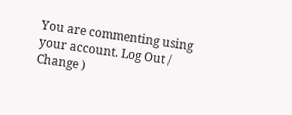You are commenting using your account. Log Out /  Change )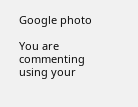Google photo

You are commenting using your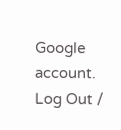Google account. Log Out /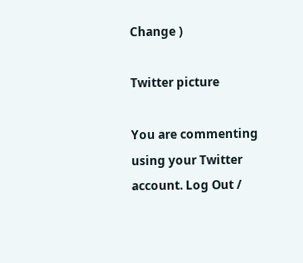Change )

Twitter picture

You are commenting using your Twitter account. Log Out /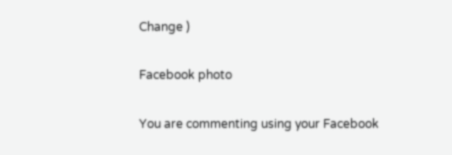Change )

Facebook photo

You are commenting using your Facebook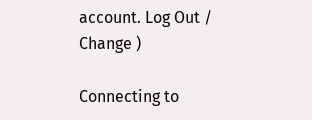account. Log Out /  Change )

Connecting to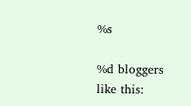%s

%d bloggers like this: